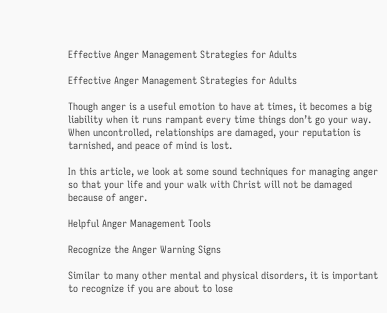Effective Anger Management Strategies for Adults

Effective Anger Management Strategies for Adults

Though anger is a useful emotion to have at times, it becomes a big liability when it runs rampant every time things don’t go your way. When uncontrolled, relationships are damaged, your reputation is tarnished, and peace of mind is lost.

In this article, we look at some sound techniques for managing anger so that your life and your walk with Christ will not be damaged because of anger.

Helpful Anger Management Tools

Recognize the Anger Warning Signs

Similar to many other mental and physical disorders, it is important to recognize if you are about to lose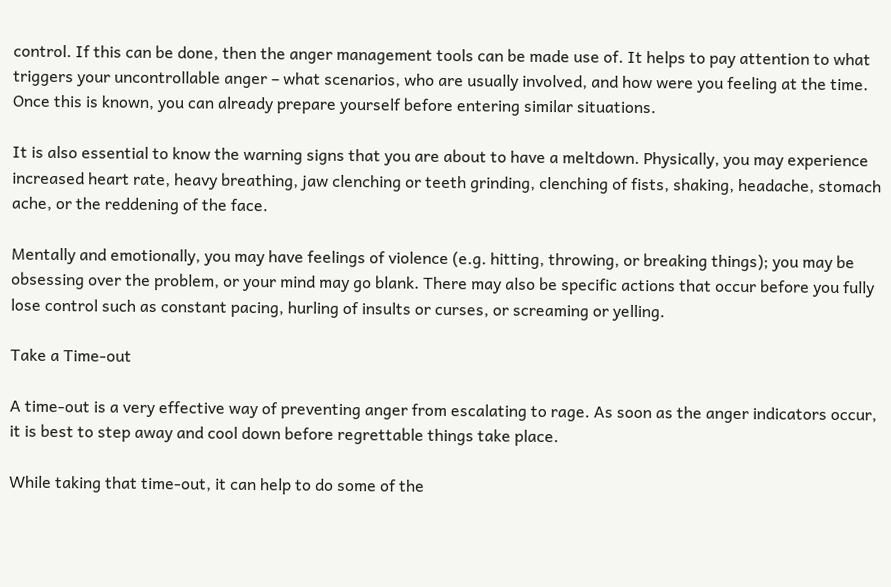control. If this can be done, then the anger management tools can be made use of. It helps to pay attention to what triggers your uncontrollable anger – what scenarios, who are usually involved, and how were you feeling at the time. Once this is known, you can already prepare yourself before entering similar situations.

It is also essential to know the warning signs that you are about to have a meltdown. Physically, you may experience increased heart rate, heavy breathing, jaw clenching or teeth grinding, clenching of fists, shaking, headache, stomach ache, or the reddening of the face.

Mentally and emotionally, you may have feelings of violence (e.g. hitting, throwing, or breaking things); you may be obsessing over the problem, or your mind may go blank. There may also be specific actions that occur before you fully lose control such as constant pacing, hurling of insults or curses, or screaming or yelling.

Take a Time-out

A time-out is a very effective way of preventing anger from escalating to rage. As soon as the anger indicators occur, it is best to step away and cool down before regrettable things take place.

While taking that time-out, it can help to do some of the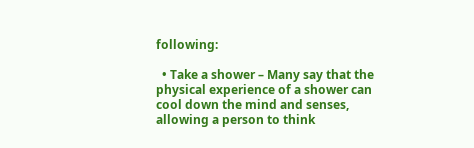following:

  • Take a shower – Many say that the physical experience of a shower can cool down the mind and senses, allowing a person to think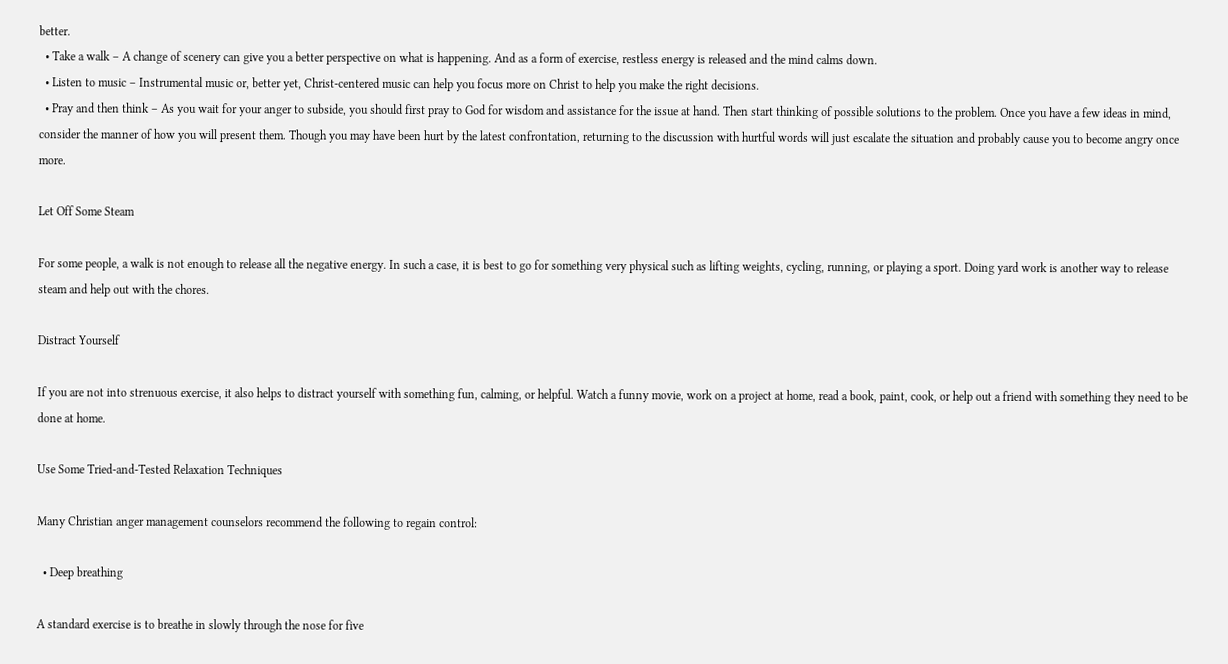better.
  • Take a walk – A change of scenery can give you a better perspective on what is happening. And as a form of exercise, restless energy is released and the mind calms down.
  • Listen to music – Instrumental music or, better yet, Christ-centered music can help you focus more on Christ to help you make the right decisions.
  • Pray and then think – As you wait for your anger to subside, you should first pray to God for wisdom and assistance for the issue at hand. Then start thinking of possible solutions to the problem. Once you have a few ideas in mind, consider the manner of how you will present them. Though you may have been hurt by the latest confrontation, returning to the discussion with hurtful words will just escalate the situation and probably cause you to become angry once more.

Let Off Some Steam

For some people, a walk is not enough to release all the negative energy. In such a case, it is best to go for something very physical such as lifting weights, cycling, running, or playing a sport. Doing yard work is another way to release steam and help out with the chores.

Distract Yourself

If you are not into strenuous exercise, it also helps to distract yourself with something fun, calming, or helpful. Watch a funny movie, work on a project at home, read a book, paint, cook, or help out a friend with something they need to be done at home.

Use Some Tried-and-Tested Relaxation Techniques

Many Christian anger management counselors recommend the following to regain control:

  • Deep breathing

A standard exercise is to breathe in slowly through the nose for five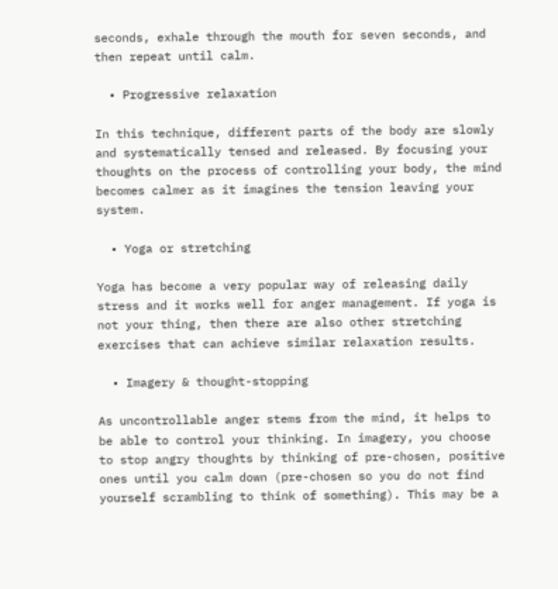seconds, exhale through the mouth for seven seconds, and then repeat until calm.

  • Progressive relaxation

In this technique, different parts of the body are slowly and systematically tensed and released. By focusing your thoughts on the process of controlling your body, the mind becomes calmer as it imagines the tension leaving your system.

  • Yoga or stretching

Yoga has become a very popular way of releasing daily stress and it works well for anger management. If yoga is not your thing, then there are also other stretching exercises that can achieve similar relaxation results.

  • Imagery & thought-stopping

As uncontrollable anger stems from the mind, it helps to be able to control your thinking. In imagery, you choose to stop angry thoughts by thinking of pre-chosen, positive ones until you calm down (pre-chosen so you do not find yourself scrambling to think of something). This may be a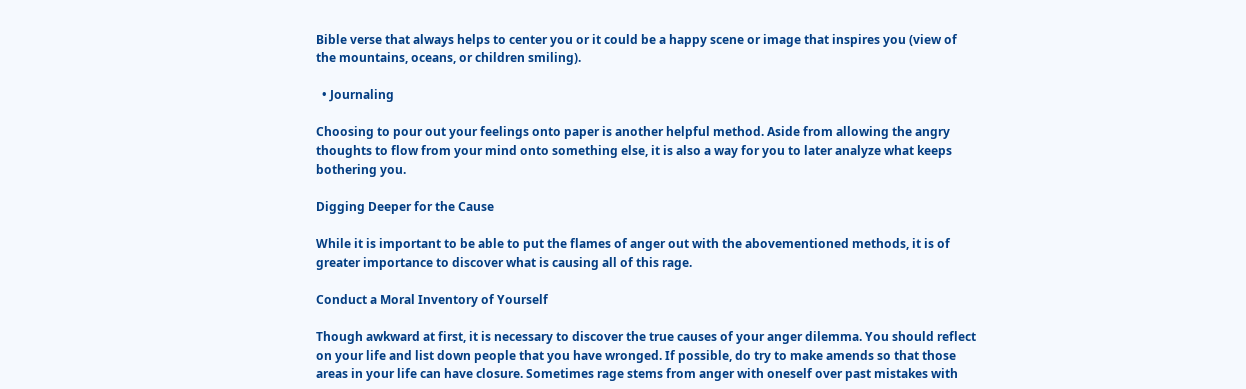Bible verse that always helps to center you or it could be a happy scene or image that inspires you (view of the mountains, oceans, or children smiling).

  • Journaling

Choosing to pour out your feelings onto paper is another helpful method. Aside from allowing the angry thoughts to flow from your mind onto something else, it is also a way for you to later analyze what keeps bothering you.

Digging Deeper for the Cause

While it is important to be able to put the flames of anger out with the abovementioned methods, it is of greater importance to discover what is causing all of this rage.

Conduct a Moral Inventory of Yourself

Though awkward at first, it is necessary to discover the true causes of your anger dilemma. You should reflect on your life and list down people that you have wronged. If possible, do try to make amends so that those areas in your life can have closure. Sometimes rage stems from anger with oneself over past mistakes with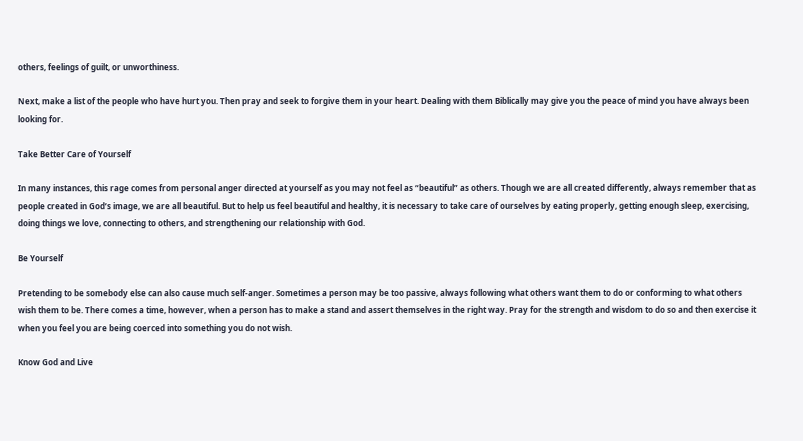others, feelings of guilt, or unworthiness.

Next, make a list of the people who have hurt you. Then pray and seek to forgive them in your heart. Dealing with them Biblically may give you the peace of mind you have always been looking for.

Take Better Care of Yourself

In many instances, this rage comes from personal anger directed at yourself as you may not feel as “beautiful” as others. Though we are all created differently, always remember that as people created in God’s image, we are all beautiful. But to help us feel beautiful and healthy, it is necessary to take care of ourselves by eating properly, getting enough sleep, exercising, doing things we love, connecting to others, and strengthening our relationship with God.

Be Yourself

Pretending to be somebody else can also cause much self-anger. Sometimes a person may be too passive, always following what others want them to do or conforming to what others wish them to be. There comes a time, however, when a person has to make a stand and assert themselves in the right way. Pray for the strength and wisdom to do so and then exercise it when you feel you are being coerced into something you do not wish.

Know God and Live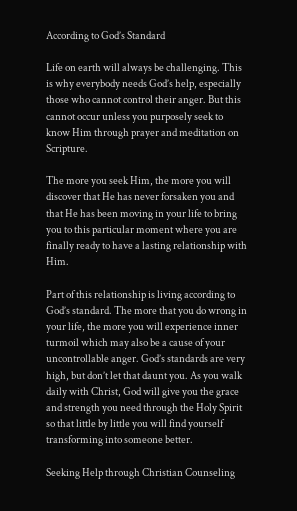According to God’s Standard

Life on earth will always be challenging. This is why everybody needs God’s help, especially those who cannot control their anger. But this cannot occur unless you purposely seek to know Him through prayer and meditation on Scripture.

The more you seek Him, the more you will discover that He has never forsaken you and that He has been moving in your life to bring you to this particular moment where you are finally ready to have a lasting relationship with Him.

Part of this relationship is living according to God’s standard. The more that you do wrong in your life, the more you will experience inner turmoil which may also be a cause of your uncontrollable anger. God’s standards are very high, but don’t let that daunt you. As you walk daily with Christ, God will give you the grace and strength you need through the Holy Spirit so that little by little you will find yourself transforming into someone better.

Seeking Help through Christian Counseling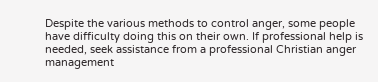Despite the various methods to control anger, some people have difficulty doing this on their own. If professional help is needed, seek assistance from a professional Christian anger management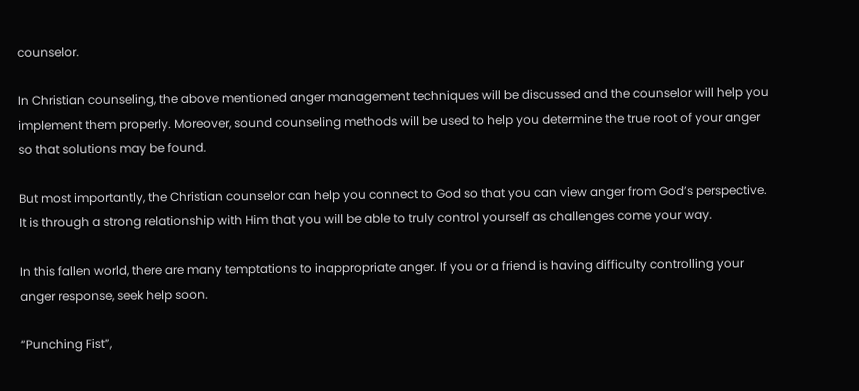counselor.

In Christian counseling, the above mentioned anger management techniques will be discussed and the counselor will help you implement them properly. Moreover, sound counseling methods will be used to help you determine the true root of your anger so that solutions may be found.

But most importantly, the Christian counselor can help you connect to God so that you can view anger from God’s perspective. It is through a strong relationship with Him that you will be able to truly control yourself as challenges come your way.

In this fallen world, there are many temptations to inappropriate anger. If you or a friend is having difficulty controlling your anger response, seek help soon.

“Punching Fist”,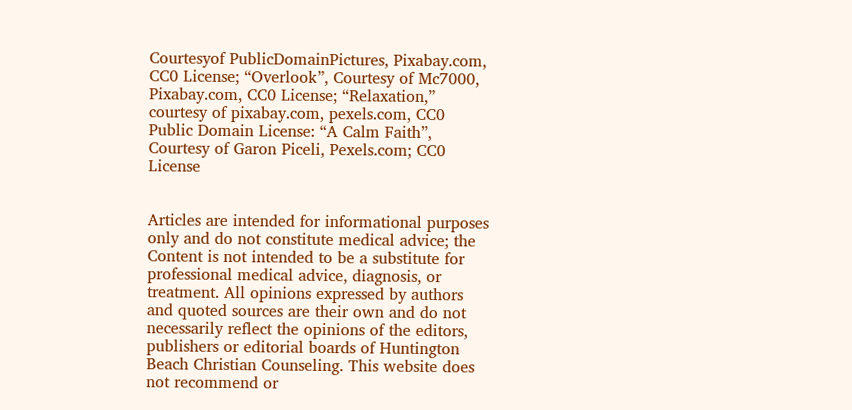Courtesyof PublicDomainPictures, Pixabay.com, CC0 License; “Overlook”, Courtesy of Mc7000, Pixabay.com, CC0 License; “Relaxation,” courtesy of pixabay.com, pexels.com, CC0 Public Domain License: “A Calm Faith”, Courtesy of Garon Piceli, Pexels.com; CC0 License


Articles are intended for informational purposes only and do not constitute medical advice; the Content is not intended to be a substitute for professional medical advice, diagnosis, or treatment. All opinions expressed by authors and quoted sources are their own and do not necessarily reflect the opinions of the editors, publishers or editorial boards of Huntington Beach Christian Counseling. This website does not recommend or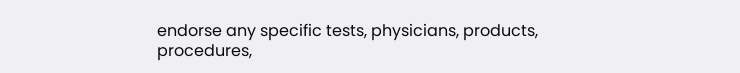endorse any specific tests, physicians, products, procedures,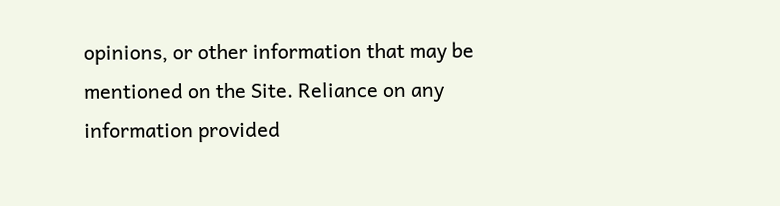opinions, or other information that may be mentioned on the Site. Reliance on any information provided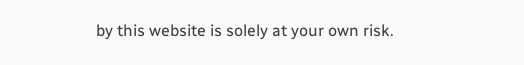by this website is solely at your own risk.